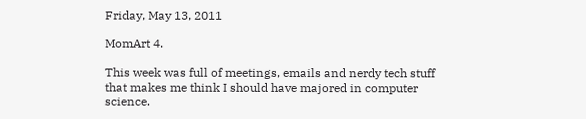Friday, May 13, 2011

MomArt 4.

This week was full of meetings, emails and nerdy tech stuff that makes me think I should have majored in computer science.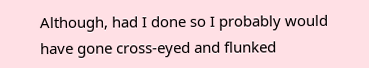Although, had I done so I probably would have gone cross-eyed and flunked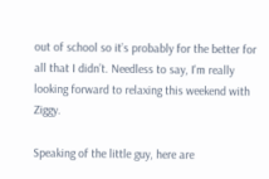out of school so it’s probably for the better for all that I didn’t. Needless to say, I'm really looking forward to relaxing this weekend with Ziggy.

Speaking of the little guy, here are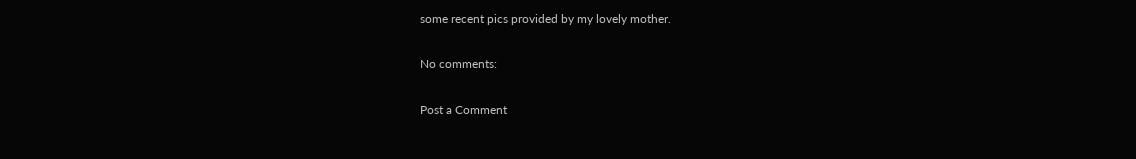some recent pics provided by my lovely mother.

No comments:

Post a Comment